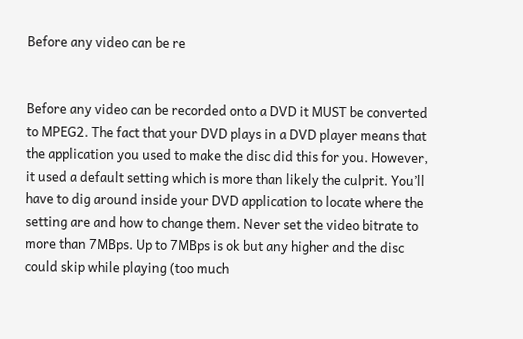Before any video can be re


Before any video can be recorded onto a DVD it MUST be converted to MPEG2. The fact that your DVD plays in a DVD player means that the application you used to make the disc did this for you. However, it used a default setting which is more than likely the culprit. You’ll have to dig around inside your DVD application to locate where the setting are and how to change them. Never set the video bitrate to more than 7MBps. Up to 7MBps is ok but any higher and the disc could skip while playing (too much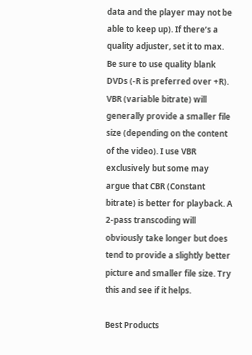data and the player may not be able to keep up). If there’s a quality adjuster, set it to max. Be sure to use quality blank DVDs (-R is preferred over +R). VBR (variable bitrate) will generally provide a smaller file size (depending on the content of the video). I use VBR exclusively but some may argue that CBR (Constant bitrate) is better for playback. A 2-pass transcoding will obviously take longer but does tend to provide a slightly better picture and smaller file size. Try this and see if it helps.

Best Products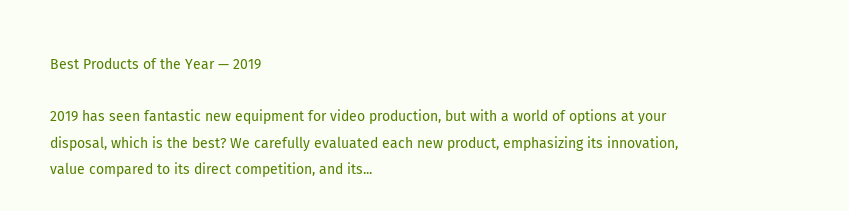Best Products of the Year — 2019

2019 has seen fantastic new equipment for video production, but with a world of options at your disposal, which is the best? We carefully evaluated each new product, emphasizing its innovation, value compared to its direct competition, and its...